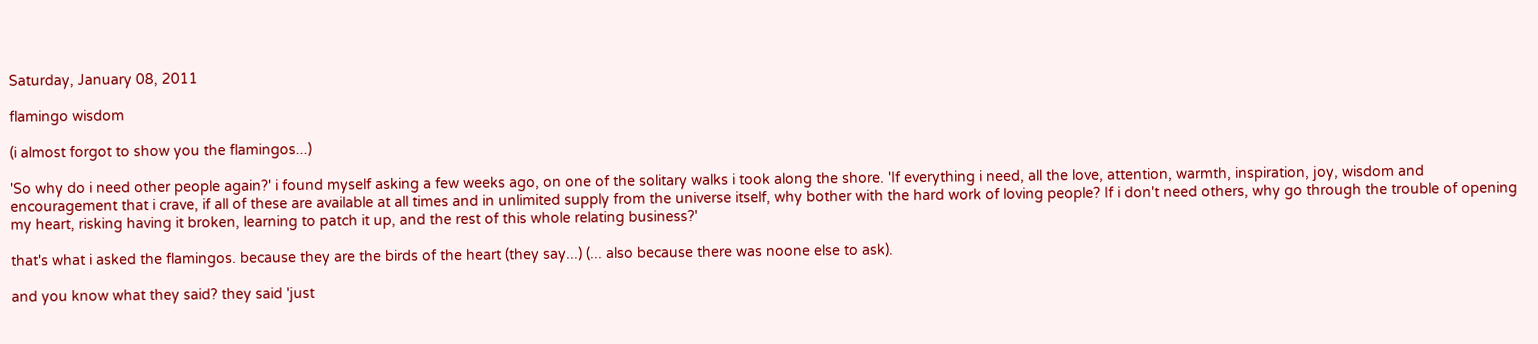Saturday, January 08, 2011

flamingo wisdom

(i almost forgot to show you the flamingos...)

'So why do i need other people again?' i found myself asking a few weeks ago, on one of the solitary walks i took along the shore. 'If everything i need, all the love, attention, warmth, inspiration, joy, wisdom and encouragement that i crave, if all of these are available at all times and in unlimited supply from the universe itself, why bother with the hard work of loving people? If i don't need others, why go through the trouble of opening my heart, risking having it broken, learning to patch it up, and the rest of this whole relating business?'

that's what i asked the flamingos. because they are the birds of the heart (they say...) (... also because there was noone else to ask).

and you know what they said? they said 'just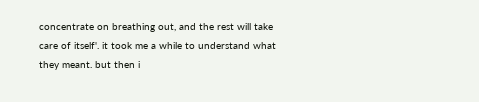concentrate on breathing out, and the rest will take care of itself'. it took me a while to understand what they meant. but then i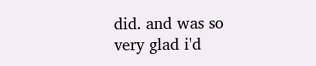did. and was so very glad i'd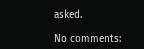asked.

No comments: